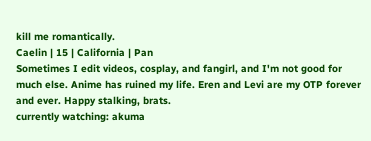kill me romantically.
Caelin | 15 | California | Pan
Sometimes I edit videos, cosplay, and fangirl, and I'm not good for much else. Anime has ruined my life. Eren and Levi are my OTP forever and ever. Happy stalking, brats.
currently watching: akuma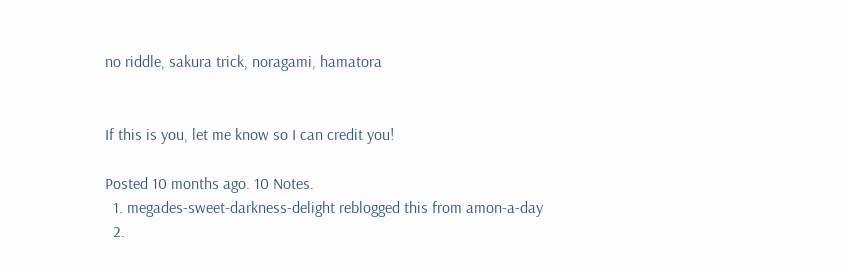no riddle, sakura trick, noragami, hamatora


If this is you, let me know so I can credit you!

Posted 10 months ago. 10 Notes.
  1. megades-sweet-darkness-delight reblogged this from amon-a-day
  2.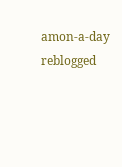amon-a-day reblogged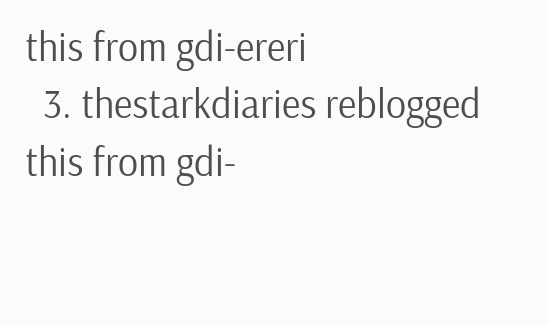this from gdi-ereri
  3. thestarkdiaries reblogged this from gdi-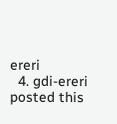ereri
  4. gdi-ereri posted this